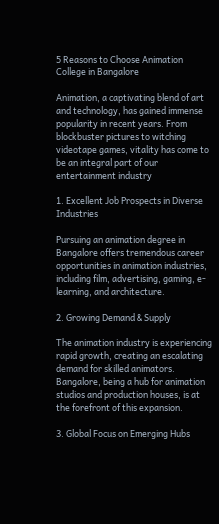5 Reasons to Choose Animation College in Bangalore

Animation, a captivating blend of art and technology, has gained immense popularity in recent years. From blockbuster pictures to witching videotape games, vitality has come to be an integral part of our entertainment industry

1. Excellent Job Prospects in Diverse Industries

Pursuing an animation degree in Bangalore offers tremendous career opportunities in animation industries, including film, advertising, gaming, e-learning, and architecture.

2. Growing Demand & Supply

The animation industry is experiencing rapid growth, creating an escalating demand for skilled animators. Bangalore, being a hub for animation studios and production houses, is at the forefront of this expansion.

3. Global Focus on Emerging Hubs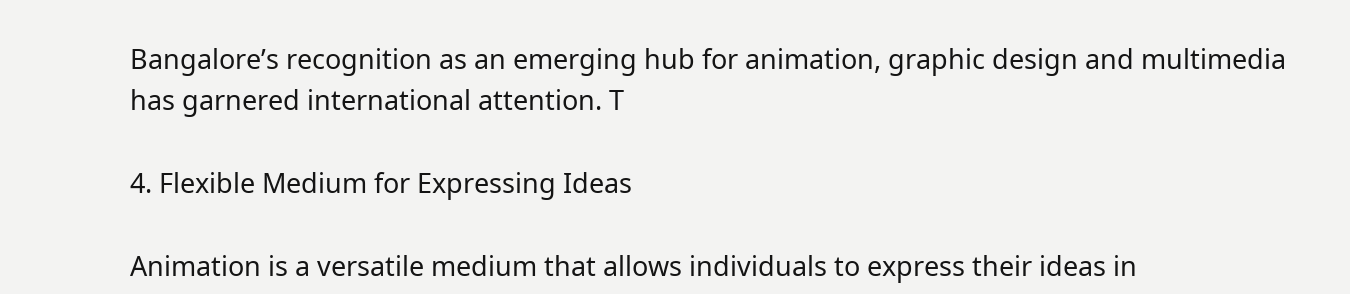Bangalore’s recognition as an emerging hub for animation, graphic design and multimedia has garnered international attention. T

4. Flexible Medium for Expressing Ideas

Animation is a versatile medium that allows individuals to express their ideas in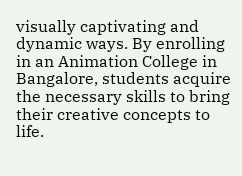visually captivating and dynamic ways. By enrolling in an Animation College in Bangalore, students acquire the necessary skills to bring their creative concepts to life.